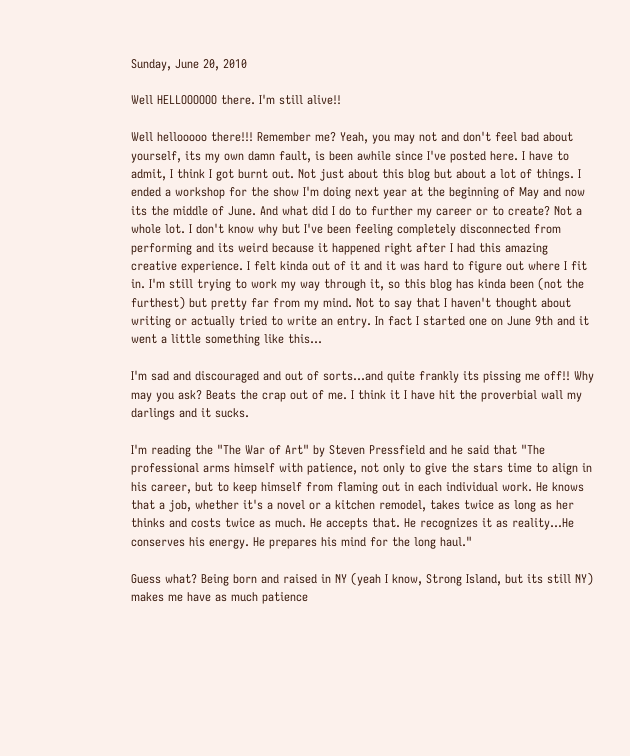Sunday, June 20, 2010

Well HELLOOOOOO there. I'm still alive!!

Well hellooooo there!!! Remember me? Yeah, you may not and don't feel bad about yourself, its my own damn fault, is been awhile since I've posted here. I have to admit, I think I got burnt out. Not just about this blog but about a lot of things. I ended a workshop for the show I'm doing next year at the beginning of May and now its the middle of June. And what did I do to further my career or to create? Not a whole lot. I don't know why but I've been feeling completely disconnected from performing and its weird because it happened right after I had this amazing creative experience. I felt kinda out of it and it was hard to figure out where I fit in. I'm still trying to work my way through it, so this blog has kinda been (not the furthest) but pretty far from my mind. Not to say that I haven't thought about writing or actually tried to write an entry. In fact I started one on June 9th and it went a little something like this...

I'm sad and discouraged and out of sorts...and quite frankly its pissing me off!! Why may you ask? Beats the crap out of me. I think it I have hit the proverbial wall my darlings and it sucks.

I'm reading the "The War of Art" by Steven Pressfield and he said that "The professional arms himself with patience, not only to give the stars time to align in his career, but to keep himself from flaming out in each individual work. He knows that a job, whether it's a novel or a kitchen remodel, takes twice as long as her thinks and costs twice as much. He accepts that. He recognizes it as reality...He conserves his energy. He prepares his mind for the long haul."

Guess what? Being born and raised in NY (yeah I know, Strong Island, but its still NY) makes me have as much patience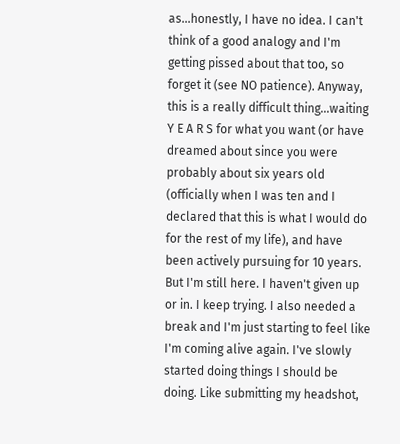as...honestly, I have no idea. I can't think of a good analogy and I'm getting pissed about that too, so forget it (see NO patience). Anyway, this is a really difficult thing...waiting Y E A R S for what you want (or have dreamed about since you were probably about six years old (officially when I was ten and I declared that this is what I would do for the rest of my life), and have been actively pursuing for 10 years. But I'm still here. I haven't given up or in. I keep trying. I also needed a break and I'm just starting to feel like I'm coming alive again. I've slowly started doing things I should be doing. Like submitting my headshot,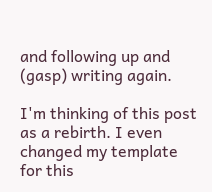and following up and (gasp) writing again.

I'm thinking of this post as a rebirth. I even changed my template for this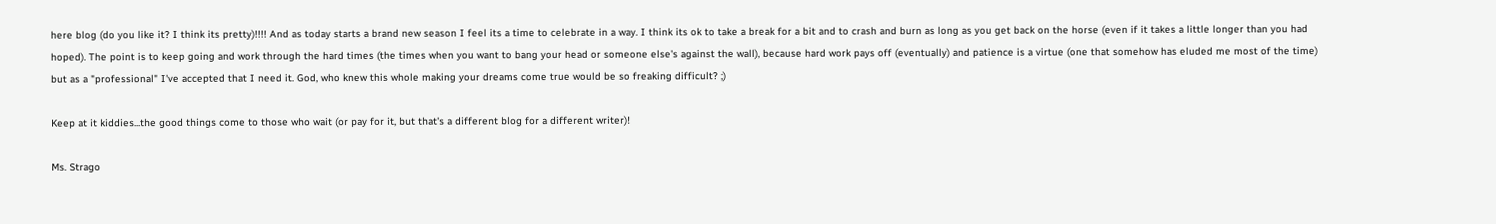here blog (do you like it? I think its pretty)!!!! And as today starts a brand new season I feel its a time to celebrate in a way. I think its ok to take a break for a bit and to crash and burn as long as you get back on the horse (even if it takes a little longer than you had hoped). The point is to keep going and work through the hard times (the times when you want to bang your head or someone else's against the wall), because hard work pays off (eventually) and patience is a virtue (one that somehow has eluded me most of the time) but as a "professional" I've accepted that I need it. God, who knew this whole making your dreams come true would be so freaking difficult? ;)

Keep at it kiddies...the good things come to those who wait (or pay for it, but that's a different blog for a different writer)!

Ms. Strago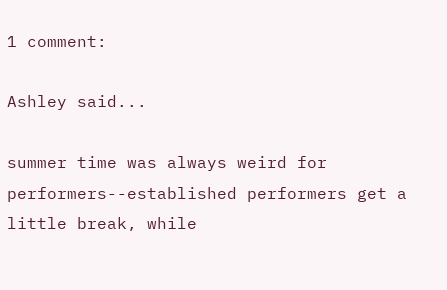1 comment:

Ashley said...

summer time was always weird for performers--established performers get a little break, while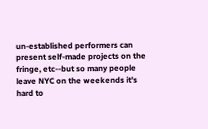un-established performers can present self-made projects on the fringe, etc--but so many people leave NYC on the weekends it's hard to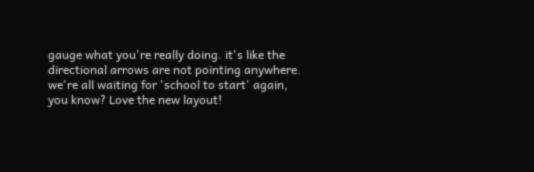gauge what you're really doing. it's like the directional arrows are not pointing anywhere. we're all waiting for 'school to start' again, you know? Love the new layout!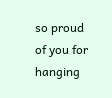so proud of you for hanging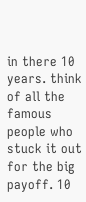in there 10 years. think of all the famous people who stuck it out for the big payoff. 10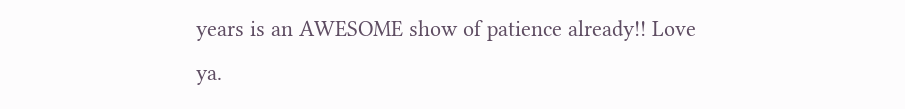years is an AWESOME show of patience already!! Love ya.